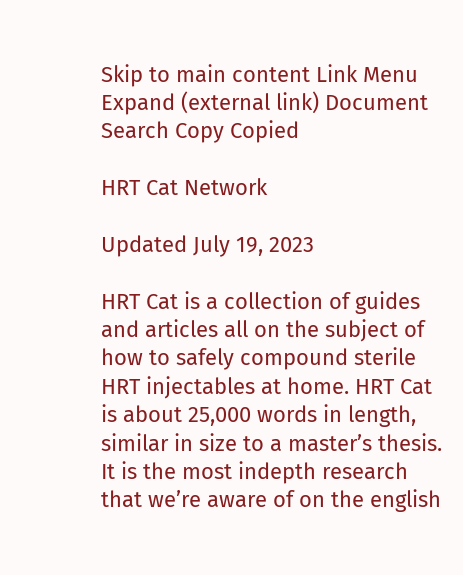Skip to main content Link Menu Expand (external link) Document Search Copy Copied

HRT Cat Network

Updated July 19, 2023

HRT Cat is a collection of guides and articles all on the subject of how to safely compound sterile HRT injectables at home. HRT Cat is about 25,000 words in length, similar in size to a master’s thesis. It is the most indepth research that we’re aware of on the english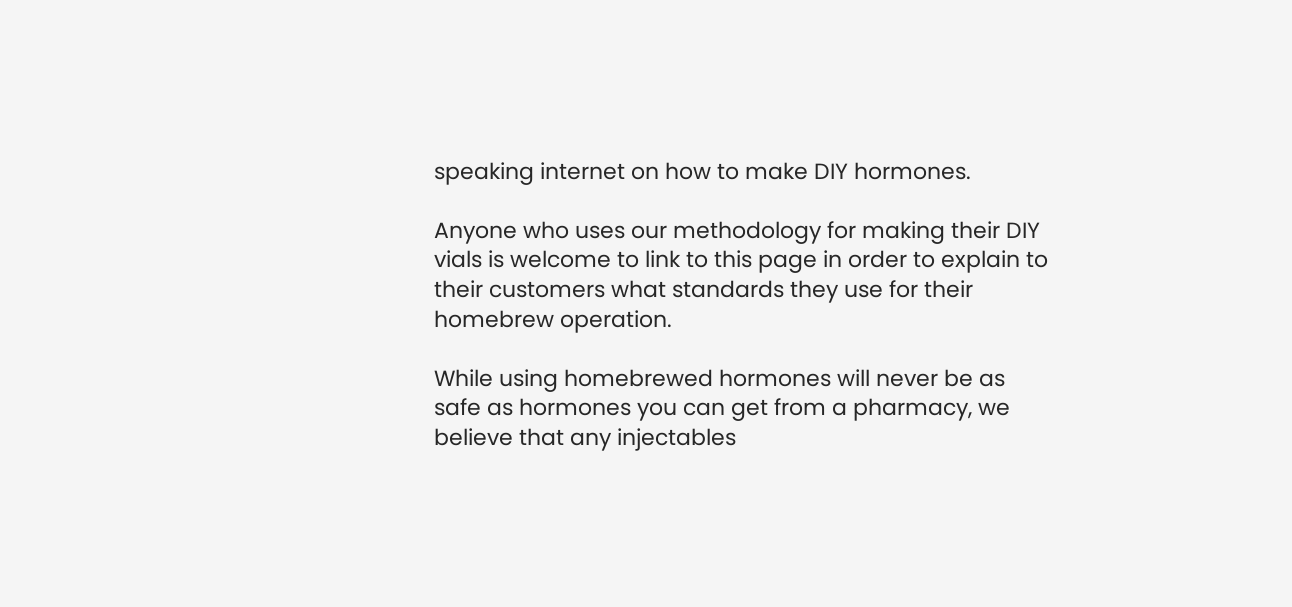speaking internet on how to make DIY hormones.

Anyone who uses our methodology for making their DIY vials is welcome to link to this page in order to explain to their customers what standards they use for their homebrew operation.

While using homebrewed hormones will never be as safe as hormones you can get from a pharmacy, we believe that any injectables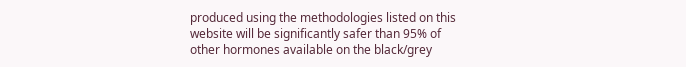produced using the methodologies listed on this website will be significantly safer than 95% of other hormones available on the black/grey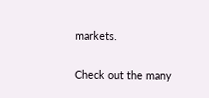markets.

Check out the many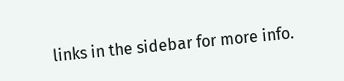links in the sidebar for more info.